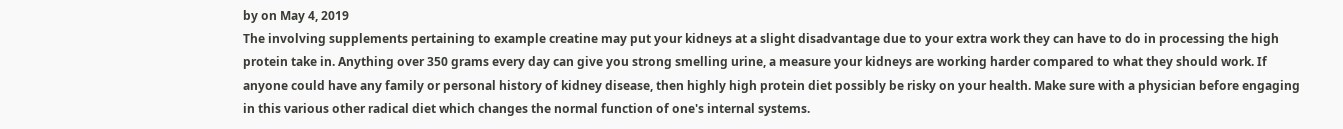by on May 4, 2019
The involving supplements pertaining to example creatine may put your kidneys at a slight disadvantage due to your extra work they can have to do in processing the high protein take in. Anything over 350 grams every day can give you strong smelling urine, a measure your kidneys are working harder compared to what they should work. If anyone could have any family or personal history of kidney disease, then highly high protein diet possibly be risky on your health. Make sure with a physician before engaging in this various other radical diet which changes the normal function of one's internal systems.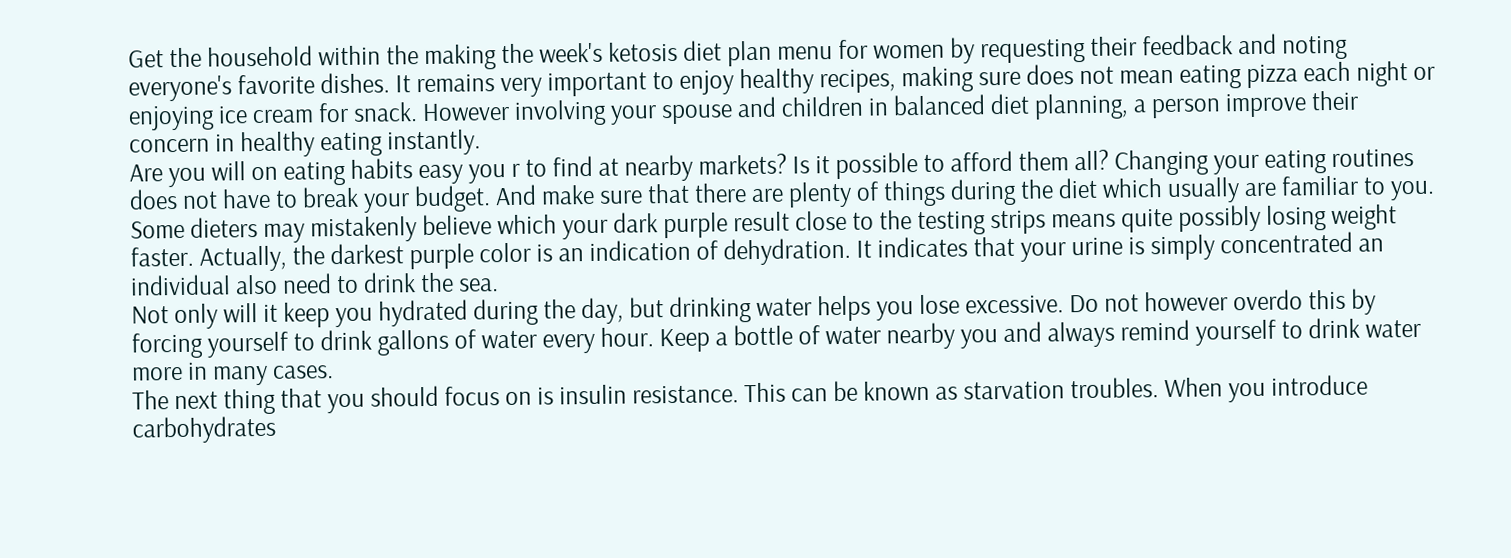Get the household within the making the week's ketosis diet plan menu for women by requesting their feedback and noting everyone's favorite dishes. It remains very important to enjoy healthy recipes, making sure does not mean eating pizza each night or enjoying ice cream for snack. However involving your spouse and children in balanced diet planning, a person improve their concern in healthy eating instantly.
Are you will on eating habits easy you r to find at nearby markets? Is it possible to afford them all? Changing your eating routines does not have to break your budget. And make sure that there are plenty of things during the diet which usually are familiar to you.
Some dieters may mistakenly believe which your dark purple result close to the testing strips means quite possibly losing weight faster. Actually, the darkest purple color is an indication of dehydration. It indicates that your urine is simply concentrated an individual also need to drink the sea.
Not only will it keep you hydrated during the day, but drinking water helps you lose excessive. Do not however overdo this by forcing yourself to drink gallons of water every hour. Keep a bottle of water nearby you and always remind yourself to drink water more in many cases.
The next thing that you should focus on is insulin resistance. This can be known as starvation troubles. When you introduce carbohydrates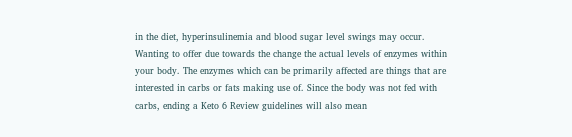in the diet, hyperinsulinemia and blood sugar level swings may occur. Wanting to offer due towards the change the actual levels of enzymes within your body. The enzymes which can be primarily affected are things that are interested in carbs or fats making use of. Since the body was not fed with carbs, ending a Keto 6 Review guidelines will also mean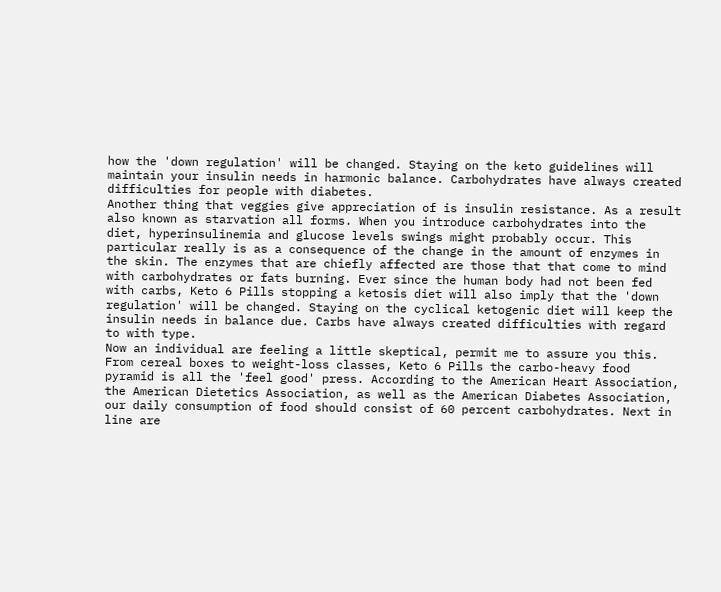how the 'down regulation' will be changed. Staying on the keto guidelines will maintain your insulin needs in harmonic balance. Carbohydrates have always created difficulties for people with diabetes.
Another thing that veggies give appreciation of is insulin resistance. As a result also known as starvation all forms. When you introduce carbohydrates into the diet, hyperinsulinemia and glucose levels swings might probably occur. This particular really is as a consequence of the change in the amount of enzymes in the skin. The enzymes that are chiefly affected are those that that come to mind with carbohydrates or fats burning. Ever since the human body had not been fed with carbs, Keto 6 Pills stopping a ketosis diet will also imply that the 'down regulation' will be changed. Staying on the cyclical ketogenic diet will keep the insulin needs in balance due. Carbs have always created difficulties with regard to with type.
Now an individual are feeling a little skeptical, permit me to assure you this. From cereal boxes to weight-loss classes, Keto 6 Pills the carbo-heavy food pyramid is all the 'feel good' press. According to the American Heart Association, the American Dietetics Association, as well as the American Diabetes Association, our daily consumption of food should consist of 60 percent carbohydrates. Next in line are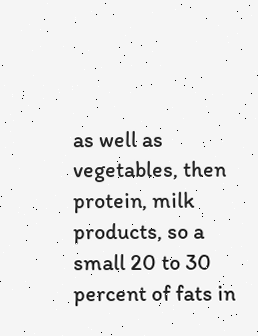as well as vegetables, then protein, milk products, so a small 20 to 30 percent of fats in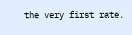the very first rate.